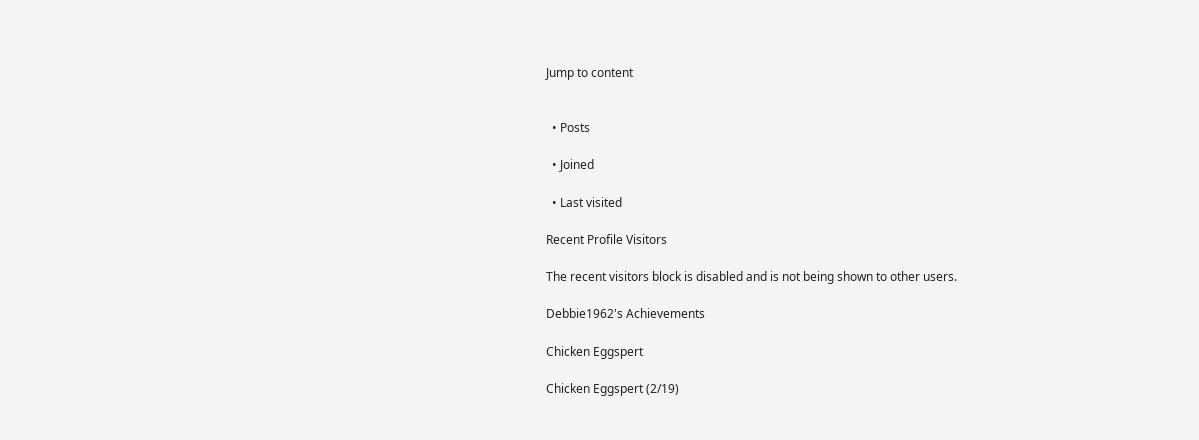Jump to content


  • Posts

  • Joined

  • Last visited

Recent Profile Visitors

The recent visitors block is disabled and is not being shown to other users.

Debbie1962's Achievements

Chicken Eggspert

Chicken Eggspert (2/19)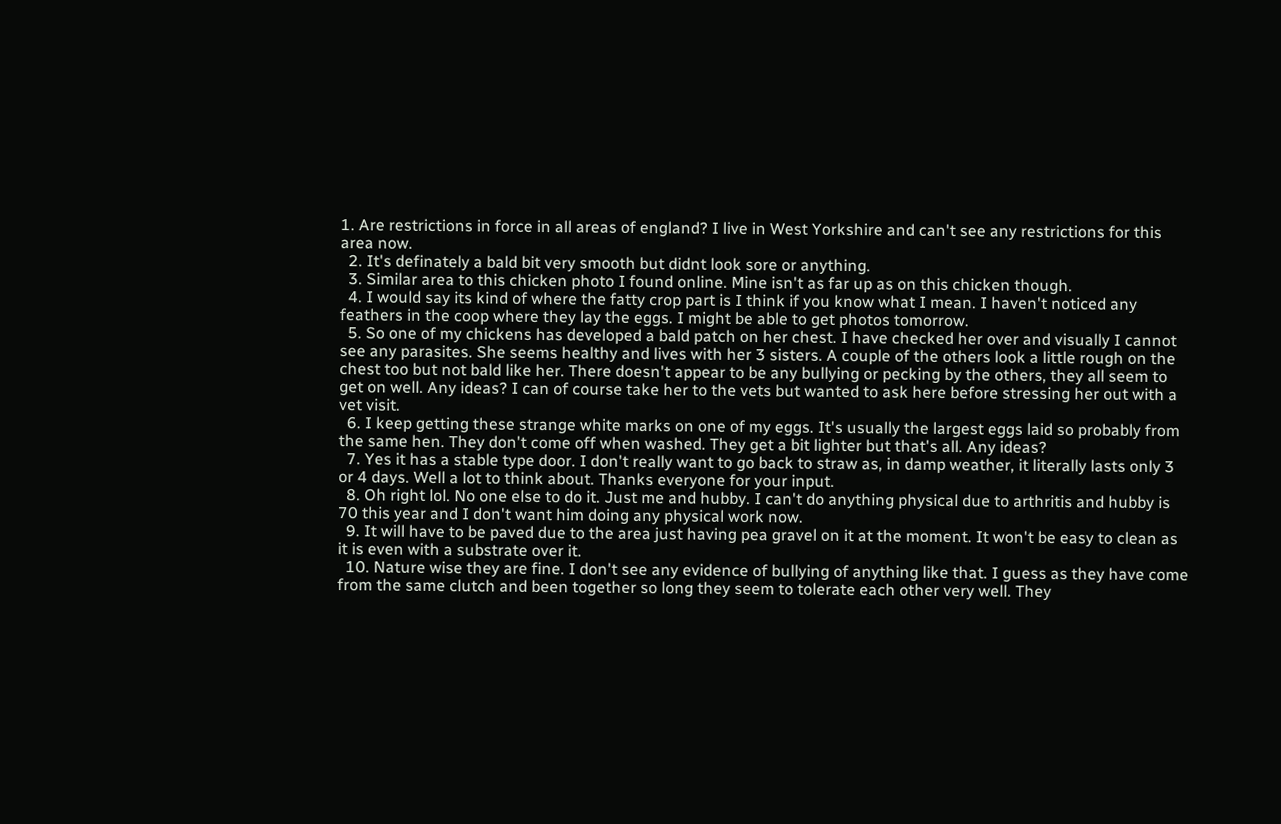1. Are restrictions in force in all areas of england? I live in West Yorkshire and can't see any restrictions for this area now.
  2. It's definately a bald bit very smooth but didnt look sore or anything.
  3. Similar area to this chicken photo I found online. Mine isn't as far up as on this chicken though.
  4. I would say its kind of where the fatty crop part is I think if you know what I mean. I haven't noticed any feathers in the coop where they lay the eggs. I might be able to get photos tomorrow.
  5. So one of my chickens has developed a bald patch on her chest. I have checked her over and visually I cannot see any parasites. She seems healthy and lives with her 3 sisters. A couple of the others look a little rough on the chest too but not bald like her. There doesn't appear to be any bullying or pecking by the others, they all seem to get on well. Any ideas? I can of course take her to the vets but wanted to ask here before stressing her out with a vet visit.
  6. I keep getting these strange white marks on one of my eggs. It's usually the largest eggs laid so probably from the same hen. They don't come off when washed. They get a bit lighter but that's all. Any ideas?
  7. Yes it has a stable type door. I don't really want to go back to straw as, in damp weather, it literally lasts only 3 or 4 days. Well a lot to think about. Thanks everyone for your input.
  8. Oh right lol. No one else to do it. Just me and hubby. I can't do anything physical due to arthritis and hubby is 70 this year and I don't want him doing any physical work now.
  9. It will have to be paved due to the area just having pea gravel on it at the moment. It won't be easy to clean as it is even with a substrate over it.
  10. Nature wise they are fine. I don't see any evidence of bullying of anything like that. I guess as they have come from the same clutch and been together so long they seem to tolerate each other very well. They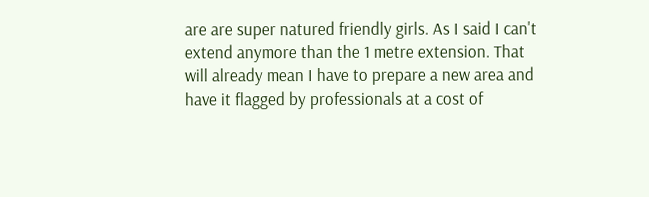are are super natured friendly girls. As I said I can't extend anymore than the 1 metre extension. That will already mean I have to prepare a new area and have it flagged by professionals at a cost of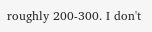roughly 200-300. I don't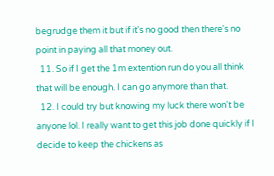begrudge them it but if it's no good then there's no point in paying all that money out.
  11. So if I get the 1m extention run do you all think that will be enough. I can go anymore than that.
  12. I could try but knowing my luck there won't be anyone lol. I really want to get this job done quickly if I decide to keep the chickens as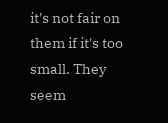it's not fair on them if it's too small. They seem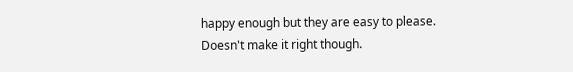happy enough but they are easy to please. Doesn't make it right though.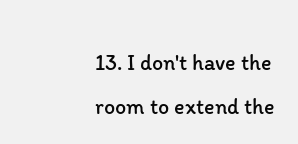13. I don't have the room to extend the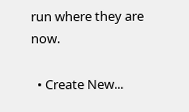run where they are now.

  • Create New...